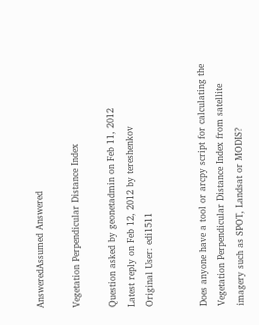AnsweredAssumed Answered

Vegetation Perpendicular Distance Index

Question asked by geonetadmin on Feb 11, 2012
Latest reply on Feb 12, 2012 by tereshenkov
Original User: edi1511


Does anyone have a tool or arcpy script for calculating the Vegetation Perpendicular Distance Index from satellite imagery such as SPOT, Landsat or MODIS?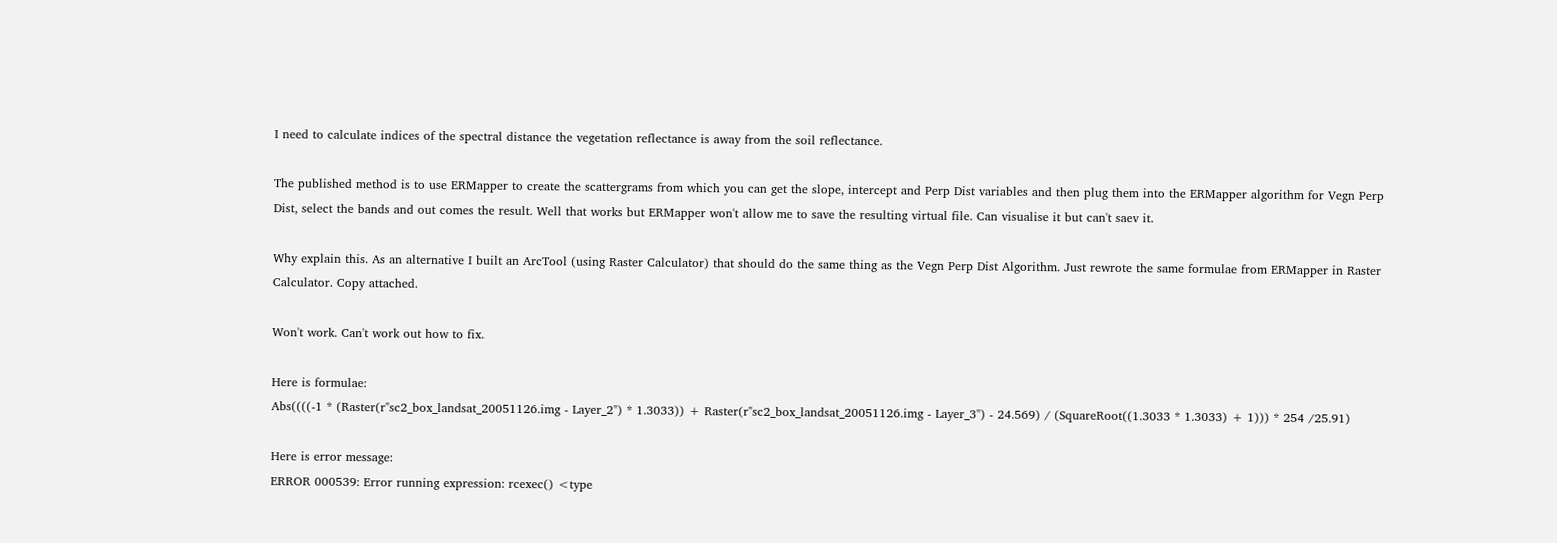I need to calculate indices of the spectral distance the vegetation reflectance is away from the soil reflectance.

The published method is to use ERMapper to create the scattergrams from which you can get the slope, intercept and Perp Dist variables and then plug them into the ERMapper algorithm for Vegn Perp Dist, select the bands and out comes the result. Well that works but ERMapper won't allow me to save the resulting virtual file. Can visualise it but can't saev it.

Why explain this. As an alternative I built an ArcTool (using Raster Calculator) that should do the same thing as the Vegn Perp Dist Algorithm. Just rewrote the same formulae from ERMapper in Raster Calculator. Copy attached.

Won't work. Can't work out how to fix.

Here is formulae:
Abs((((-1 * (Raster(r"sc2_box_landsat_20051126.img - Layer_2") * 1.3033)) + Raster(r"sc2_box_landsat_20051126.img - Layer_3") - 24.569) / (SquareRoot((1.3033 * 1.3033) + 1))) * 254 /25.91)

Here is error message:
ERROR 000539: Error running expression: rcexec() <type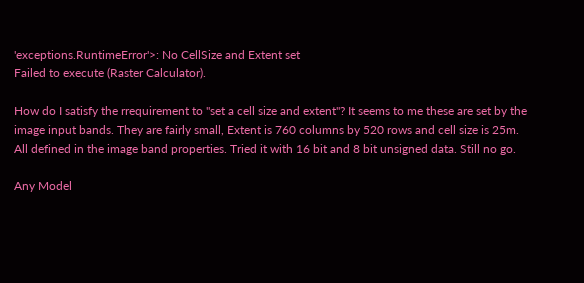'exceptions.RuntimeError'>: No CellSize and Extent set
Failed to execute (Raster Calculator).

How do I satisfy the rrequirement to "set a cell size and extent"? It seems to me these are set by the image input bands. They are fairly small, Extent is 760 columns by 520 rows and cell size is 25m. All defined in the image band properties. Tried it with 16 bit and 8 bit unsigned data. Still no go.

Any Model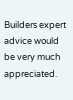Builders expert advice would be very much appreciated.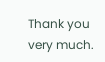Thank you very much.